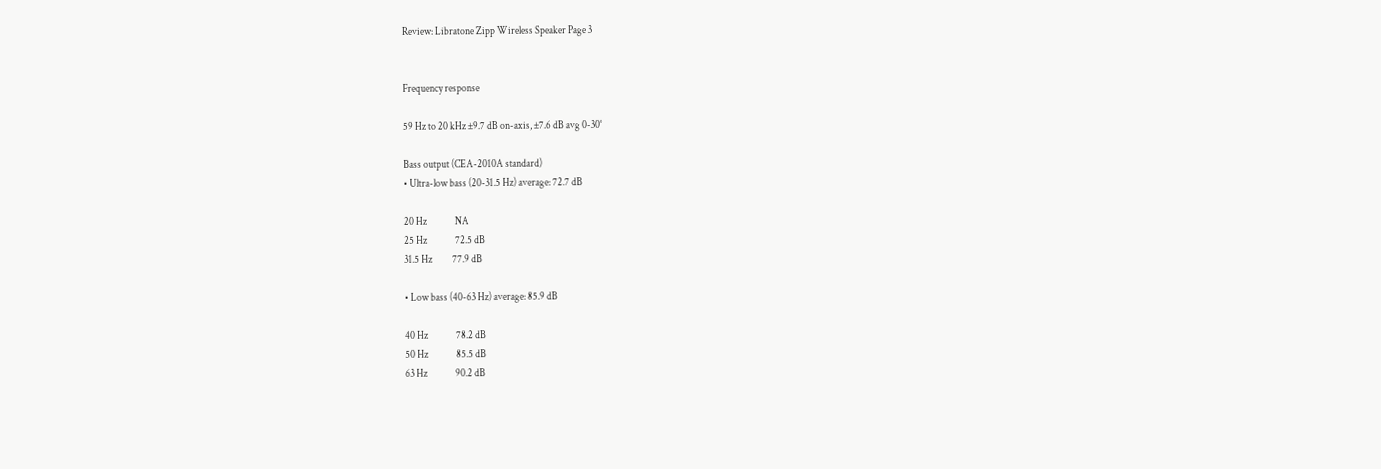Review: Libratone Zipp Wireless Speaker Page 3


Frequency response

59 Hz to 20 kHz ±9.7 dB on-axis, ±7.6 dB avg 0-30°

Bass output (CEA-2010A standard)
• Ultra-low bass (20-31.5 Hz) average: 72.7 dB

20 Hz              NA
25 Hz              72.5 dB
31.5 Hz          77.9 dB

• Low bass (40-63 Hz) average: 85.9 dB

40 Hz              78.2 dB
50 Hz              85.5 dB
63 Hz              90.2 dB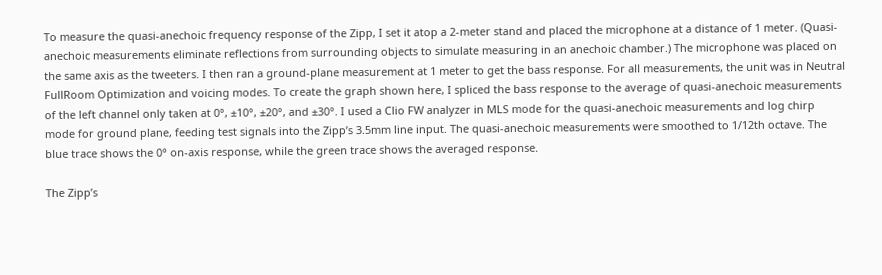To measure the quasi-anechoic frequency response of the Zipp, I set it atop a 2-meter stand and placed the microphone at a distance of 1 meter. (Quasi-anechoic measurements eliminate reflections from surrounding objects to simulate measuring in an anechoic chamber.) The microphone was placed on the same axis as the tweeters. I then ran a ground-plane measurement at 1 meter to get the bass response. For all measurements, the unit was in Neutral FullRoom Optimization and voicing modes. To create the graph shown here, I spliced the bass response to the average of quasi-anechoic measurements of the left channel only taken at 0°, ±10°, ±20°, and ±30°. I used a Clio FW analyzer in MLS mode for the quasi-anechoic measurements and log chirp mode for ground plane, feeding test signals into the Zipp’s 3.5mm line input. The quasi-anechoic measurements were smoothed to 1/12th octave. The blue trace shows the 0° on-axis response, while the green trace shows the averaged response.

The Zipp’s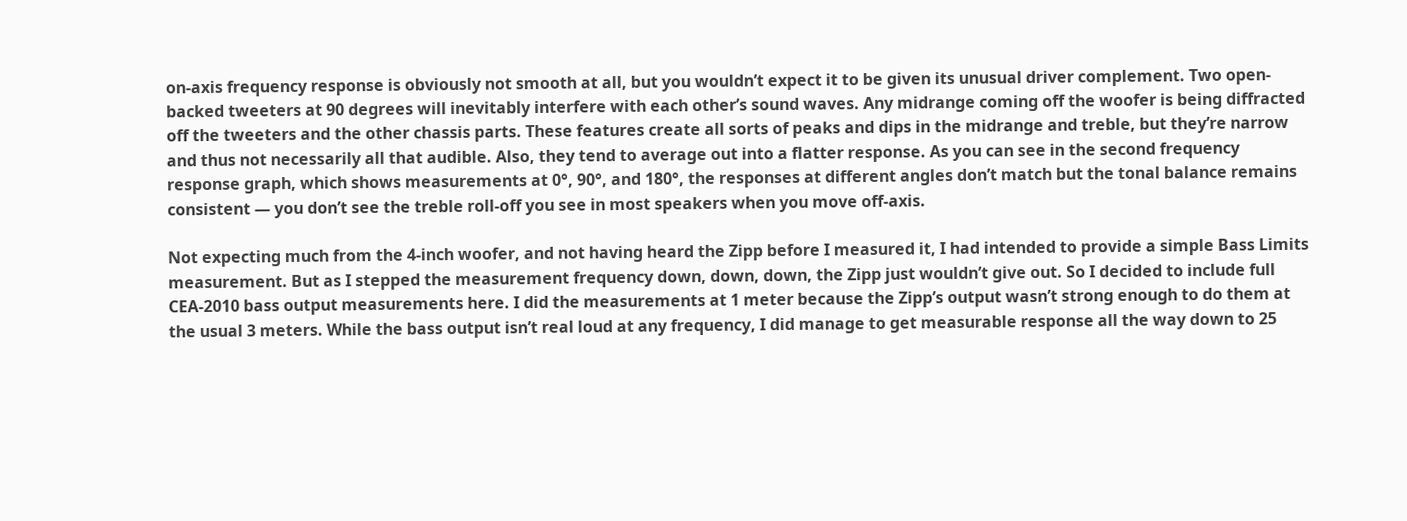on-axis frequency response is obviously not smooth at all, but you wouldn’t expect it to be given its unusual driver complement. Two open-backed tweeters at 90 degrees will inevitably interfere with each other’s sound waves. Any midrange coming off the woofer is being diffracted off the tweeters and the other chassis parts. These features create all sorts of peaks and dips in the midrange and treble, but they’re narrow and thus not necessarily all that audible. Also, they tend to average out into a flatter response. As you can see in the second frequency response graph, which shows measurements at 0°, 90°, and 180°, the responses at different angles don’t match but the tonal balance remains consistent — you don’t see the treble roll-off you see in most speakers when you move off-axis.

Not expecting much from the 4-inch woofer, and not having heard the Zipp before I measured it, I had intended to provide a simple Bass Limits measurement. But as I stepped the measurement frequency down, down, down, the Zipp just wouldn’t give out. So I decided to include full CEA-2010 bass output measurements here. I did the measurements at 1 meter because the Zipp’s output wasn’t strong enough to do them at the usual 3 meters. While the bass output isn’t real loud at any frequency, I did manage to get measurable response all the way down to 25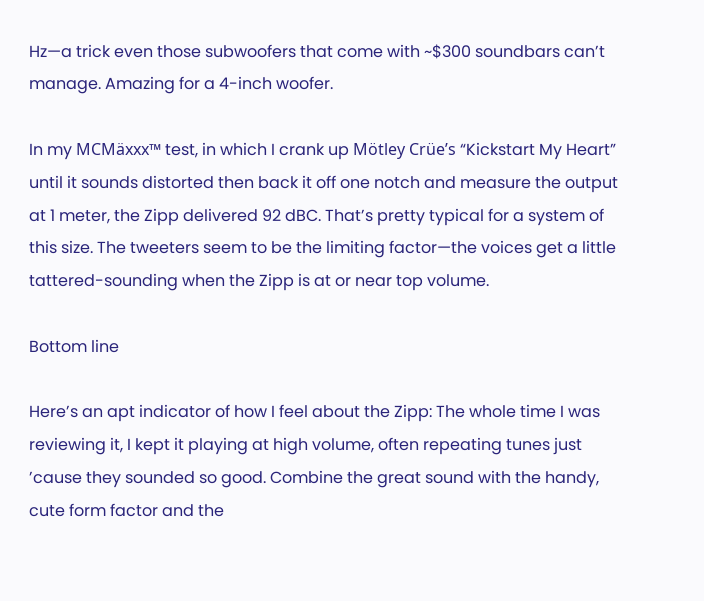Hz—a trick even those subwoofers that come with ~$300 soundbars can’t manage. Amazing for a 4-inch woofer.

In my MCMäxxx™ test, in which I crank up Mötley Crüe’s “Kickstart My Heart” until it sounds distorted then back it off one notch and measure the output at 1 meter, the Zipp delivered 92 dBC. That’s pretty typical for a system of this size. The tweeters seem to be the limiting factor—the voices get a little tattered-sounding when the Zipp is at or near top volume.

Bottom line

Here’s an apt indicator of how I feel about the Zipp: The whole time I was reviewing it, I kept it playing at high volume, often repeating tunes just ’cause they sounded so good. Combine the great sound with the handy, cute form factor and the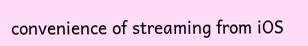convenience of streaming from iOS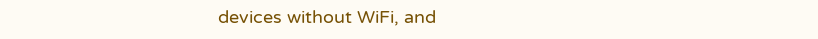devices without WiFi, and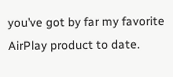you’ve got by far my favorite AirPlay product to date.